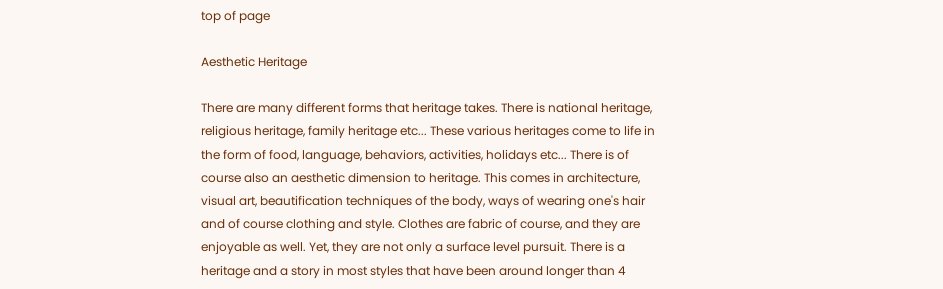top of page

Aesthetic Heritage

There are many different forms that heritage takes. There is national heritage, religious heritage, family heritage etc... These various heritages come to life in the form of food, language, behaviors, activities, holidays etc... There is of course also an aesthetic dimension to heritage. This comes in architecture, visual art, beautification techniques of the body, ways of wearing one's hair and of course clothing and style. Clothes are fabric of course, and they are enjoyable as well. Yet, they are not only a surface level pursuit. There is a heritage and a story in most styles that have been around longer than 4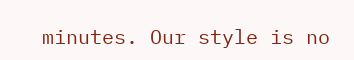minutes. Our style is no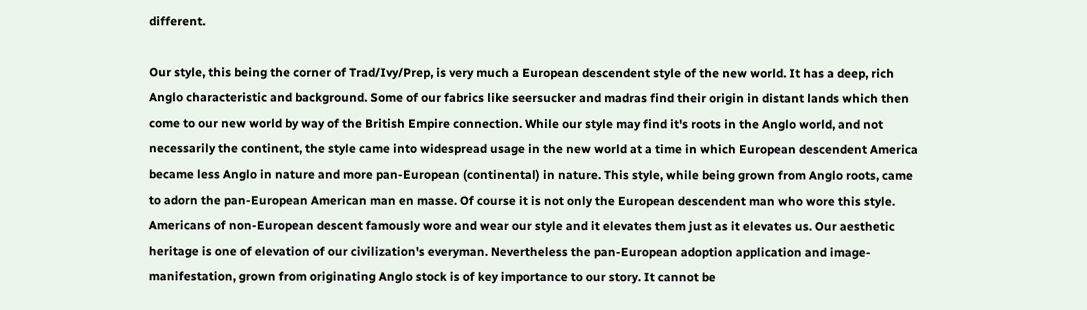different.

Our style, this being the corner of Trad/Ivy/Prep, is very much a European descendent style of the new world. It has a deep, rich Anglo characteristic and background. Some of our fabrics like seersucker and madras find their origin in distant lands which then come to our new world by way of the British Empire connection. While our style may find it's roots in the Anglo world, and not necessarily the continent, the style came into widespread usage in the new world at a time in which European descendent America became less Anglo in nature and more pan-European (continental) in nature. This style, while being grown from Anglo roots, came to adorn the pan-European American man en masse. Of course it is not only the European descendent man who wore this style. Americans of non-European descent famously wore and wear our style and it elevates them just as it elevates us. Our aesthetic heritage is one of elevation of our civilization's everyman. Nevertheless the pan-European adoption application and image-manifestation, grown from originating Anglo stock is of key importance to our story. It cannot be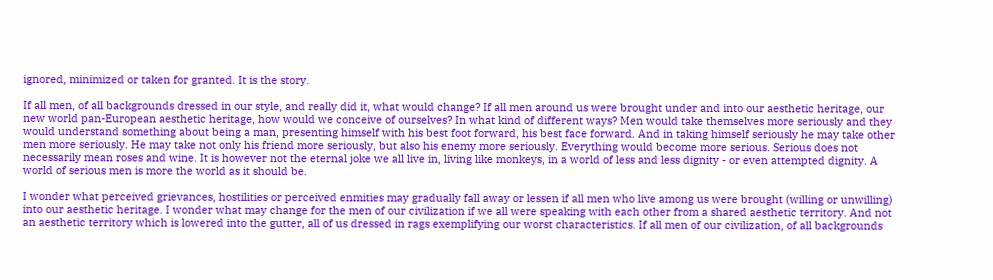ignored, minimized or taken for granted. It is the story.

If all men, of all backgrounds dressed in our style, and really did it, what would change? If all men around us were brought under and into our aesthetic heritage, our new world pan-European aesthetic heritage, how would we conceive of ourselves? In what kind of different ways? Men would take themselves more seriously and they would understand something about being a man, presenting himself with his best foot forward, his best face forward. And in taking himself seriously he may take other men more seriously. He may take not only his friend more seriously, but also his enemy more seriously. Everything would become more serious. Serious does not necessarily mean roses and wine. It is however not the eternal joke we all live in, living like monkeys, in a world of less and less dignity - or even attempted dignity. A world of serious men is more the world as it should be.

I wonder what perceived grievances, hostilities or perceived enmities may gradually fall away or lessen if all men who live among us were brought (willing or unwilling) into our aesthetic heritage. I wonder what may change for the men of our civilization if we all were speaking with each other from a shared aesthetic territory. And not an aesthetic territory which is lowered into the gutter, all of us dressed in rags exemplifying our worst characteristics. If all men of our civilization, of all backgrounds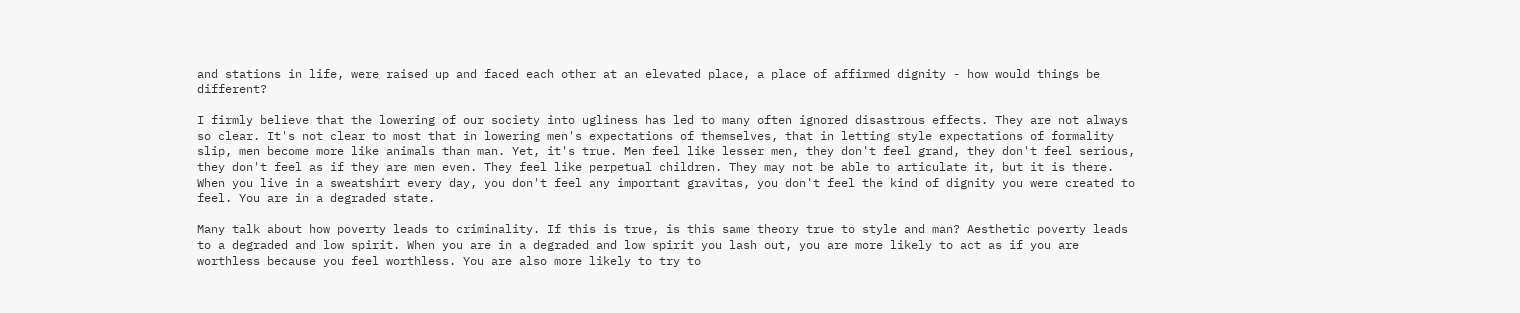and stations in life, were raised up and faced each other at an elevated place, a place of affirmed dignity - how would things be different?

I firmly believe that the lowering of our society into ugliness has led to many often ignored disastrous effects. They are not always so clear. It's not clear to most that in lowering men's expectations of themselves, that in letting style expectations of formality slip, men become more like animals than man. Yet, it's true. Men feel like lesser men, they don't feel grand, they don't feel serious, they don't feel as if they are men even. They feel like perpetual children. They may not be able to articulate it, but it is there. When you live in a sweatshirt every day, you don't feel any important gravitas, you don't feel the kind of dignity you were created to feel. You are in a degraded state.

Many talk about how poverty leads to criminality. If this is true, is this same theory true to style and man? Aesthetic poverty leads to a degraded and low spirit. When you are in a degraded and low spirit you lash out, you are more likely to act as if you are worthless because you feel worthless. You are also more likely to try to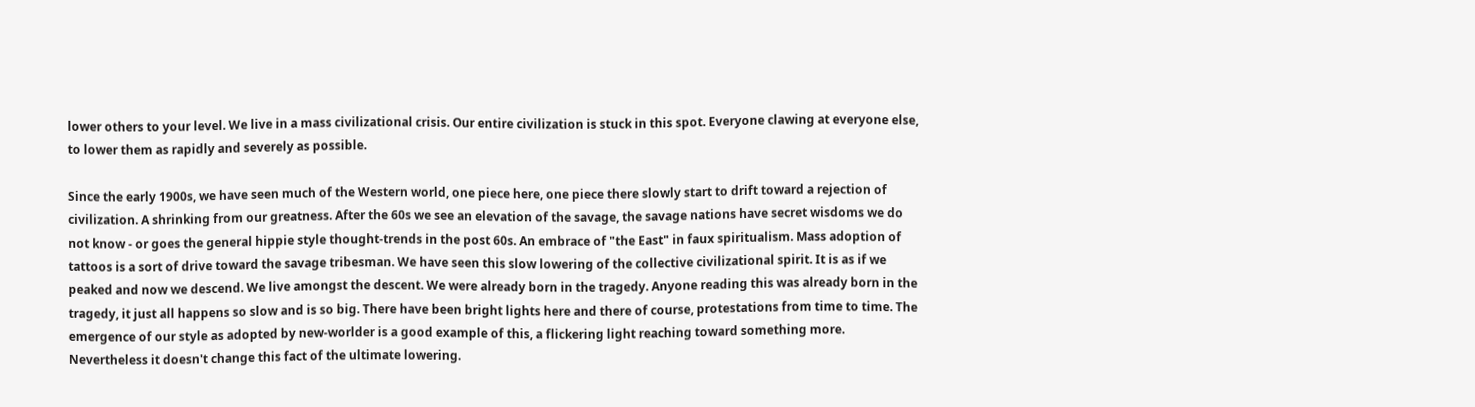lower others to your level. We live in a mass civilizational crisis. Our entire civilization is stuck in this spot. Everyone clawing at everyone else, to lower them as rapidly and severely as possible.

Since the early 1900s, we have seen much of the Western world, one piece here, one piece there slowly start to drift toward a rejection of civilization. A shrinking from our greatness. After the 60s we see an elevation of the savage, the savage nations have secret wisdoms we do not know - or goes the general hippie style thought-trends in the post 60s. An embrace of "the East" in faux spiritualism. Mass adoption of tattoos is a sort of drive toward the savage tribesman. We have seen this slow lowering of the collective civilizational spirit. It is as if we peaked and now we descend. We live amongst the descent. We were already born in the tragedy. Anyone reading this was already born in the tragedy, it just all happens so slow and is so big. There have been bright lights here and there of course, protestations from time to time. The emergence of our style as adopted by new-worlder is a good example of this, a flickering light reaching toward something more. Nevertheless it doesn't change this fact of the ultimate lowering.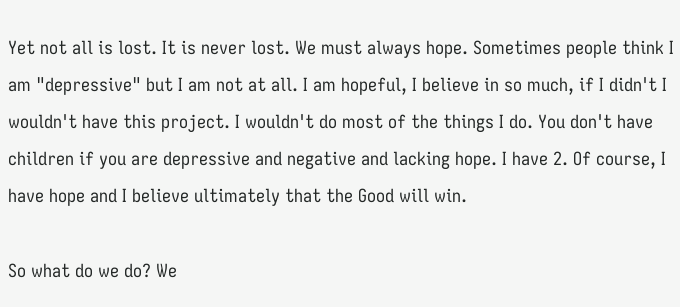Yet not all is lost. It is never lost. We must always hope. Sometimes people think I am "depressive" but I am not at all. I am hopeful, I believe in so much, if I didn't I wouldn't have this project. I wouldn't do most of the things I do. You don't have children if you are depressive and negative and lacking hope. I have 2. Of course, I have hope and I believe ultimately that the Good will win.

So what do we do? We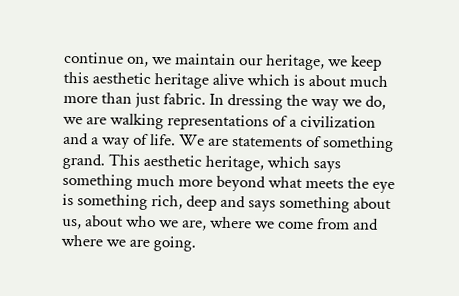continue on, we maintain our heritage, we keep this aesthetic heritage alive which is about much more than just fabric. In dressing the way we do, we are walking representations of a civilization and a way of life. We are statements of something grand. This aesthetic heritage, which says something much more beyond what meets the eye is something rich, deep and says something about us, about who we are, where we come from and where we are going.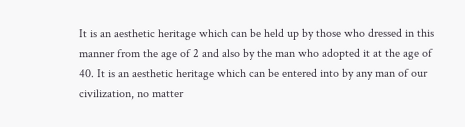It is an aesthetic heritage which can be held up by those who dressed in this manner from the age of 2 and also by the man who adopted it at the age of 40. It is an aesthetic heritage which can be entered into by any man of our civilization, no matter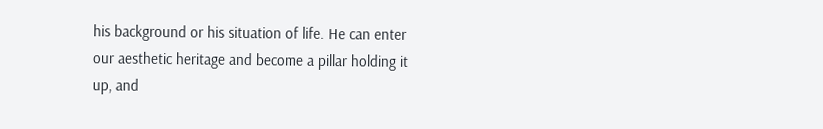his background or his situation of life. He can enter our aesthetic heritage and become a pillar holding it up, and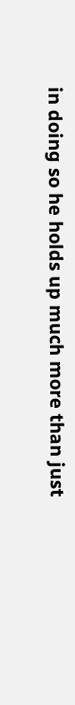in doing so he holds up much more than just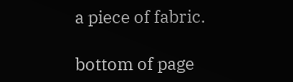a piece of fabric.

bottom of page